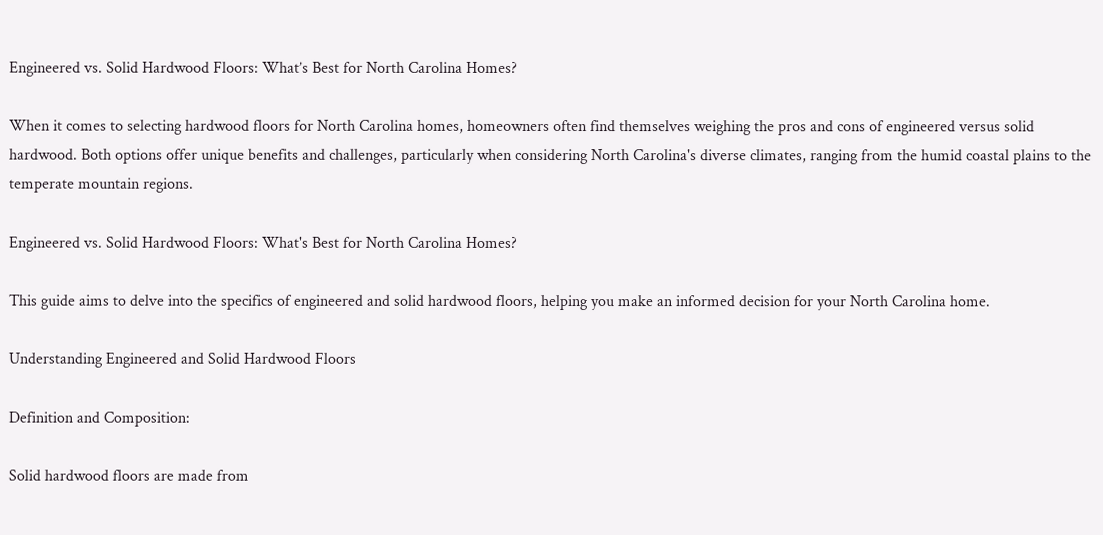Engineered vs. Solid Hardwood Floors: What’s Best for North Carolina Homes?

When it comes to selecting hardwood floors for North Carolina homes, homeowners often find themselves weighing the pros and cons of engineered versus solid hardwood. Both options offer unique benefits and challenges, particularly when considering North Carolina's diverse climates, ranging from the humid coastal plains to the temperate mountain regions.

Engineered vs. Solid Hardwood Floors: What's Best for North Carolina Homes?

This guide aims to delve into the specifics of engineered and solid hardwood floors, helping you make an informed decision for your North Carolina home.

Understanding Engineered and Solid Hardwood Floors

Definition and Composition:

Solid hardwood floors are made from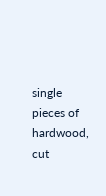single pieces of hardwood, cut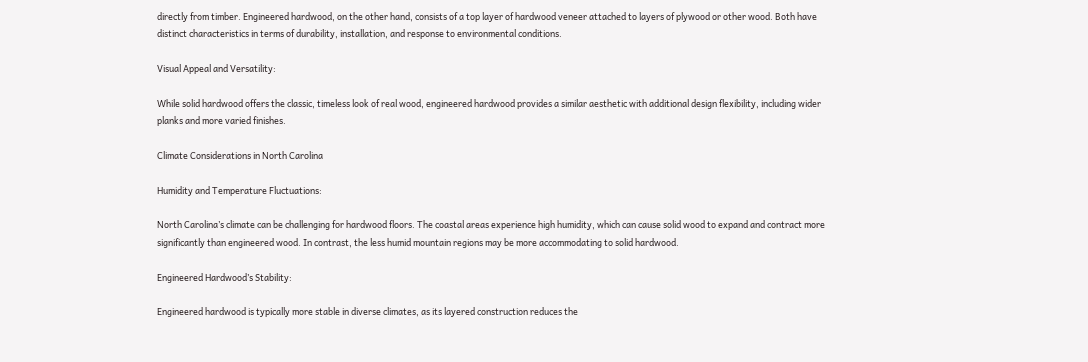directly from timber. Engineered hardwood, on the other hand, consists of a top layer of hardwood veneer attached to layers of plywood or other wood. Both have distinct characteristics in terms of durability, installation, and response to environmental conditions.

Visual Appeal and Versatility:

While solid hardwood offers the classic, timeless look of real wood, engineered hardwood provides a similar aesthetic with additional design flexibility, including wider planks and more varied finishes.

Climate Considerations in North Carolina

Humidity and Temperature Fluctuations:

North Carolina’s climate can be challenging for hardwood floors. The coastal areas experience high humidity, which can cause solid wood to expand and contract more significantly than engineered wood. In contrast, the less humid mountain regions may be more accommodating to solid hardwood.

Engineered Hardwood’s Stability:

Engineered hardwood is typically more stable in diverse climates, as its layered construction reduces the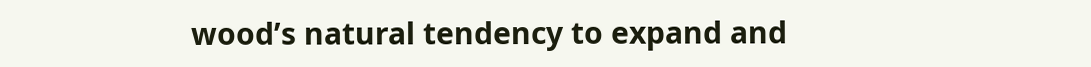wood’s natural tendency to expand and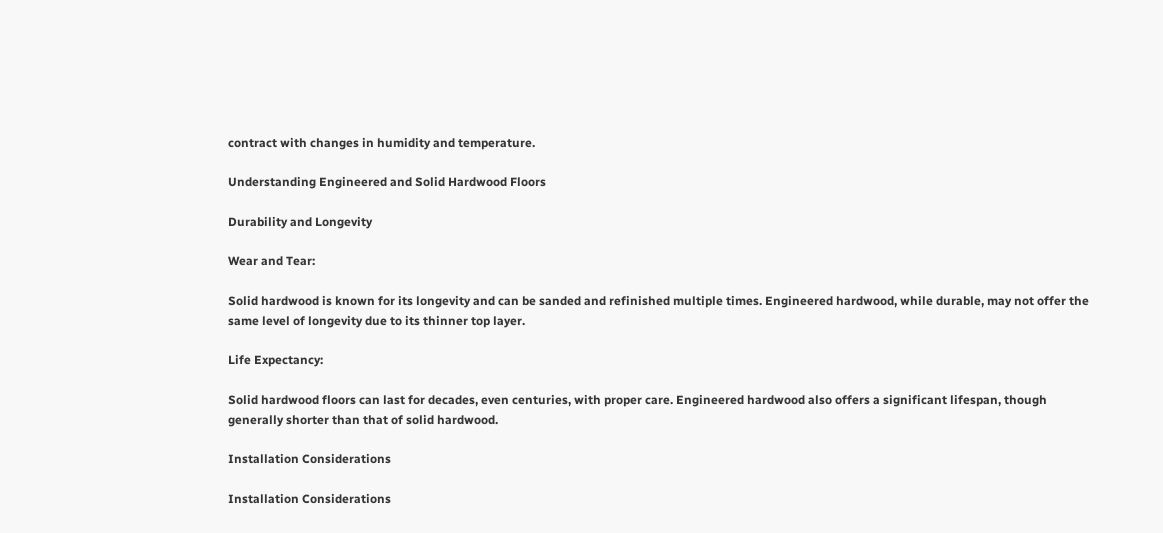contract with changes in humidity and temperature.

Understanding Engineered and Solid Hardwood Floors

Durability and Longevity

Wear and Tear:

Solid hardwood is known for its longevity and can be sanded and refinished multiple times. Engineered hardwood, while durable, may not offer the same level of longevity due to its thinner top layer.

Life Expectancy:

Solid hardwood floors can last for decades, even centuries, with proper care. Engineered hardwood also offers a significant lifespan, though generally shorter than that of solid hardwood.

Installation Considerations

Installation Considerations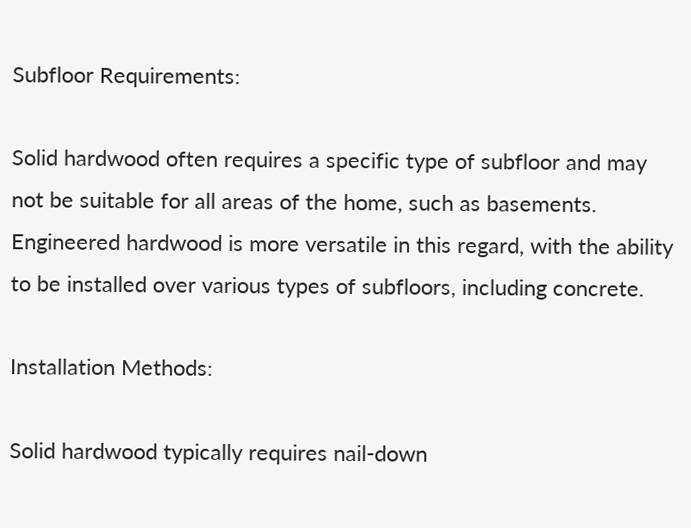Subfloor Requirements:

Solid hardwood often requires a specific type of subfloor and may not be suitable for all areas of the home, such as basements. Engineered hardwood is more versatile in this regard, with the ability to be installed over various types of subfloors, including concrete.

Installation Methods:

Solid hardwood typically requires nail-down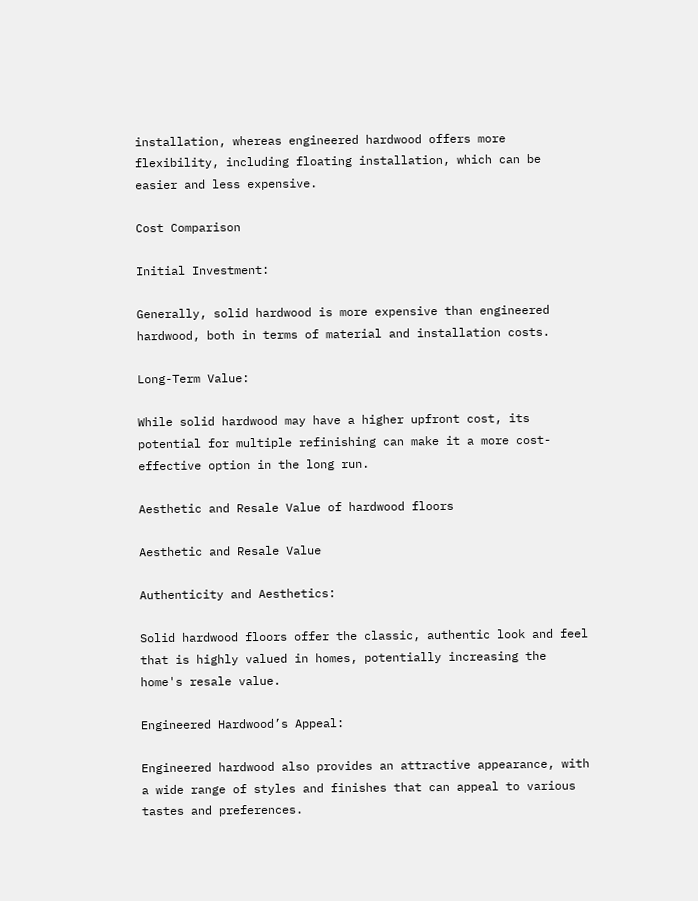installation, whereas engineered hardwood offers more flexibility, including floating installation, which can be easier and less expensive.

Cost Comparison

Initial Investment:

Generally, solid hardwood is more expensive than engineered hardwood, both in terms of material and installation costs.

Long-Term Value:

While solid hardwood may have a higher upfront cost, its potential for multiple refinishing can make it a more cost-effective option in the long run.

Aesthetic and Resale Value of hardwood floors

Aesthetic and Resale Value

Authenticity and Aesthetics:

Solid hardwood floors offer the classic, authentic look and feel that is highly valued in homes, potentially increasing the home's resale value.

Engineered Hardwood’s Appeal:

Engineered hardwood also provides an attractive appearance, with a wide range of styles and finishes that can appeal to various tastes and preferences.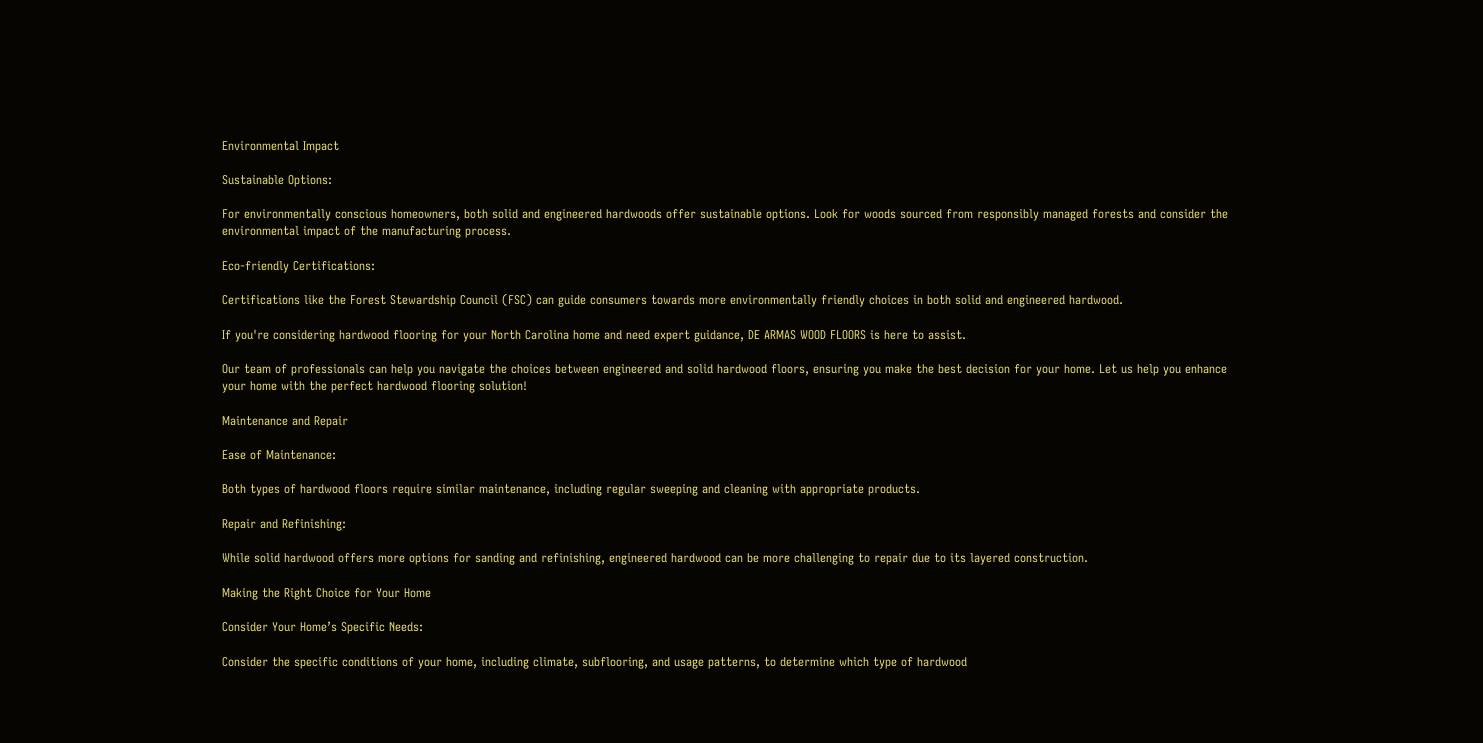Environmental Impact

Sustainable Options:

For environmentally conscious homeowners, both solid and engineered hardwoods offer sustainable options. Look for woods sourced from responsibly managed forests and consider the environmental impact of the manufacturing process.

Eco-friendly Certifications:

Certifications like the Forest Stewardship Council (FSC) can guide consumers towards more environmentally friendly choices in both solid and engineered hardwood.

If you're considering hardwood flooring for your North Carolina home and need expert guidance, DE ARMAS WOOD FLOORS is here to assist.

Our team of professionals can help you navigate the choices between engineered and solid hardwood floors, ensuring you make the best decision for your home. Let us help you enhance your home with the perfect hardwood flooring solution!

Maintenance and Repair

Ease of Maintenance:

Both types of hardwood floors require similar maintenance, including regular sweeping and cleaning with appropriate products.

Repair and Refinishing:

While solid hardwood offers more options for sanding and refinishing, engineered hardwood can be more challenging to repair due to its layered construction.

Making the Right Choice for Your Home

Consider Your Home’s Specific Needs:

Consider the specific conditions of your home, including climate, subflooring, and usage patterns, to determine which type of hardwood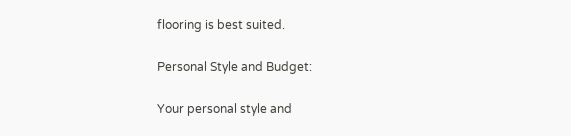flooring is best suited.

Personal Style and Budget:

Your personal style and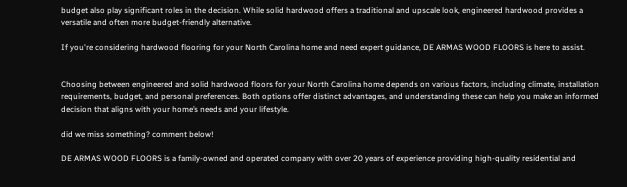budget also play significant roles in the decision. While solid hardwood offers a traditional and upscale look, engineered hardwood provides a versatile and often more budget-friendly alternative.

If you're considering hardwood flooring for your North Carolina home and need expert guidance, DE ARMAS WOOD FLOORS is here to assist.


Choosing between engineered and solid hardwood floors for your North Carolina home depends on various factors, including climate, installation requirements, budget, and personal preferences. Both options offer distinct advantages, and understanding these can help you make an informed decision that aligns with your home’s needs and your lifestyle.

did we miss something? comment below!

DE ARMAS WOOD FLOORS is a family-owned and operated company with over 20 years of experience providing high-quality residential and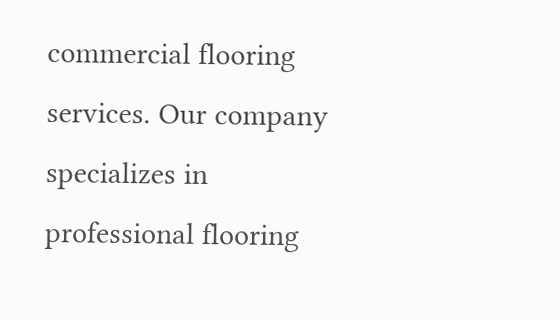commercial flooring services. Our company specializes in professional flooring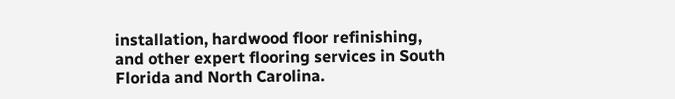installation, hardwood floor refinishing, and other expert flooring services in South Florida and North Carolina.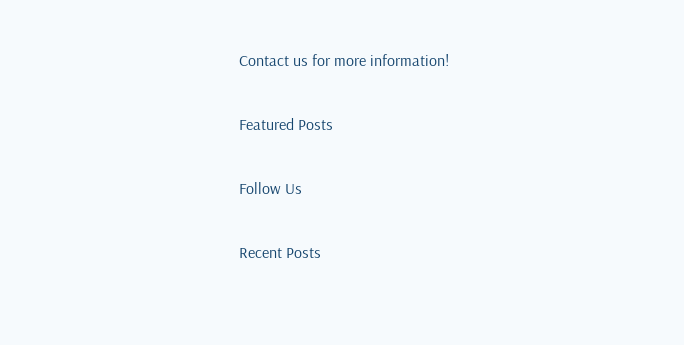Contact us for more information!

Featured Posts

Follow Us

Recent Posts